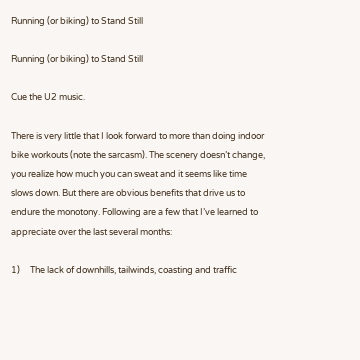Running (or biking) to Stand Still

Running (or biking) to Stand Still

Cue the U2 music.

There is very little that I look forward to more than doing indoor bike workouts (note the sarcasm). The scenery doesn’t change, you realize how much you can sweat and it seems like time slows down. But there are obvious benefits that drive us to endure the monotony. Following are a few that I’ve learned to appreciate over the last several months:

1)     The lack of downhills, tailwinds, coasting and traffic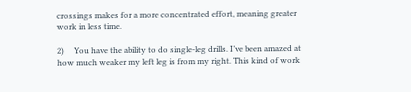crossings makes for a more concentrated effort, meaning greater work in less time.

2)     You have the ability to do single-leg drills. I’ve been amazed at how much weaker my left leg is from my right. This kind of work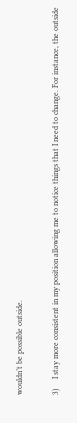wouldn’t be possible outside.

3)     I stay more consistent in my position allowing me to notice things that I need to change. For instance, the outside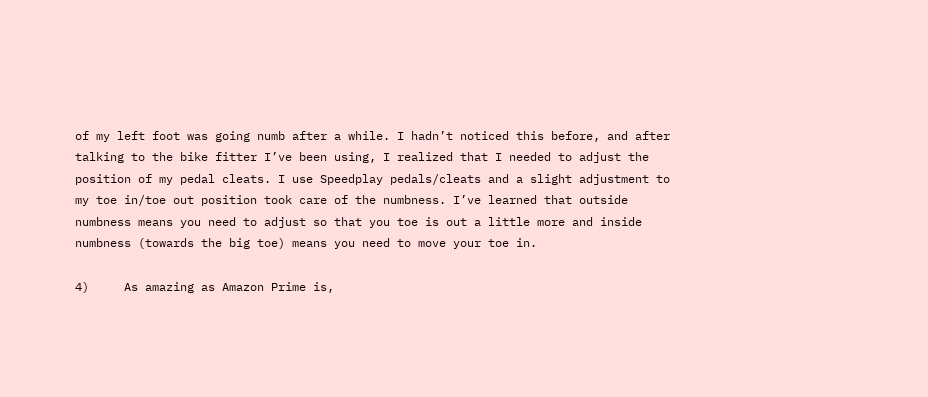of my left foot was going numb after a while. I hadn’t noticed this before, and after talking to the bike fitter I’ve been using, I realized that I needed to adjust the position of my pedal cleats. I use Speedplay pedals/cleats and a slight adjustment to my toe in/toe out position took care of the numbness. I’ve learned that outside numbness means you need to adjust so that you toe is out a little more and inside numbness (towards the big toe) means you need to move your toe in.

4)     As amazing as Amazon Prime is,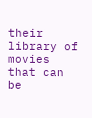their library of movies that can be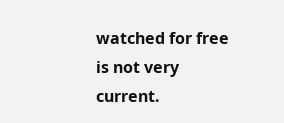watched for free is not very current.